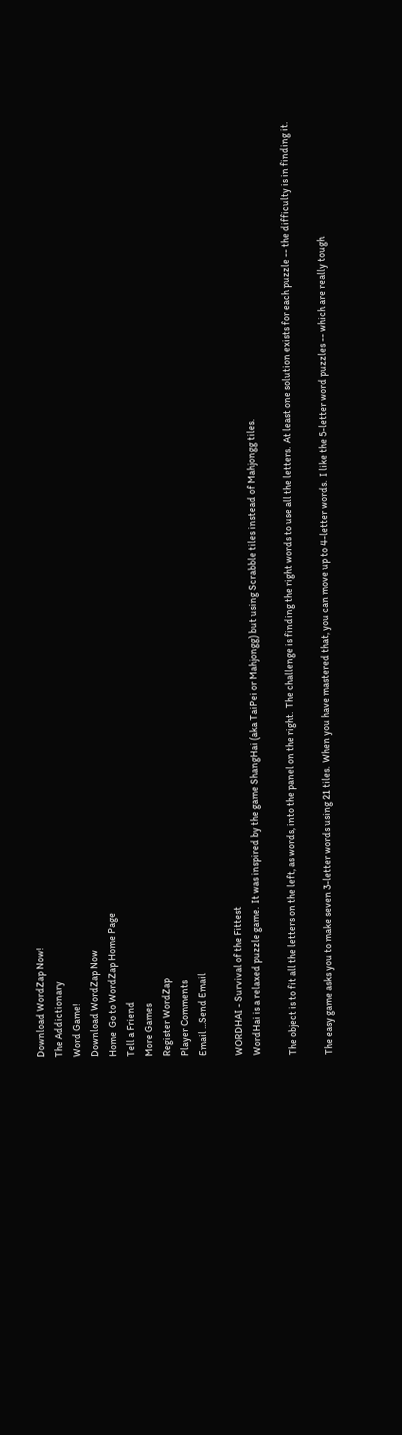Download WordZap Now!
The Addictionary
Word Game!
Download WordZap Now
Home  Go to WordZap Home Page
Tell a Friend
More Games
Register WordZap
Player Comments
Email ...Send Email

WORDHAI - Survival of the Fittest
WordHai is a relaxed puzzle game.  It was inspired by the game ShangHai (aka TaiPei or Mahjongg) but using Scrabble tiles instead of Mahjongg tiles.

The object is to fit all the letters on the left, as words, into the panel on the right.  The challenge is finding the right words to use all the letters.  At least one solution exists for each puzzle -- the difficulty is in finding it.

The easy game asks you to make seven 3-letter words using 21 tiles.  When you have mastered that, you can move up to 4-letter words.  I like the 5-letter word puzzles -- which are really tough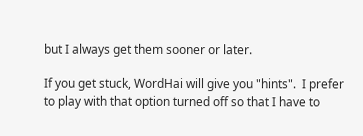but I always get them sooner or later.

If you get stuck, WordHai will give you "hints".  I prefer to play with that option turned off so that I have to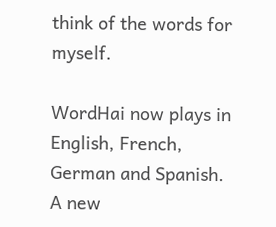think of the words for myself.

WordHai now plays in English, French, German and Spanish.  A new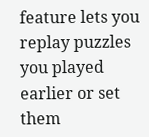feature lets you replay puzzles you played earlier or set them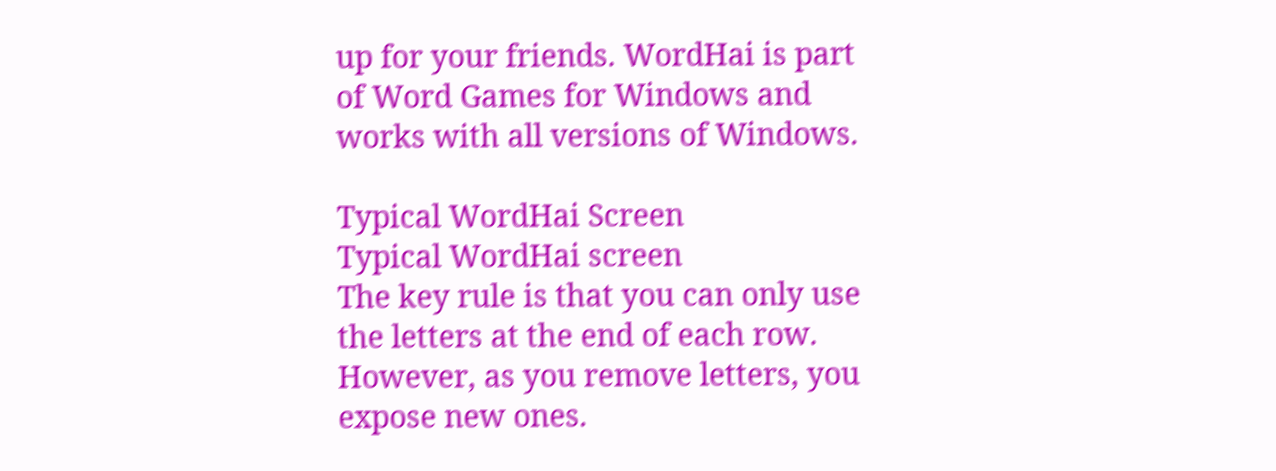up for your friends. WordHai is part of Word Games for Windows and works with all versions of Windows.

Typical WordHai Screen
Typical WordHai screen
The key rule is that you can only use the letters at the end of each row.
However, as you remove letters, you expose new ones.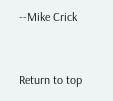--Mike Crick


Return to top